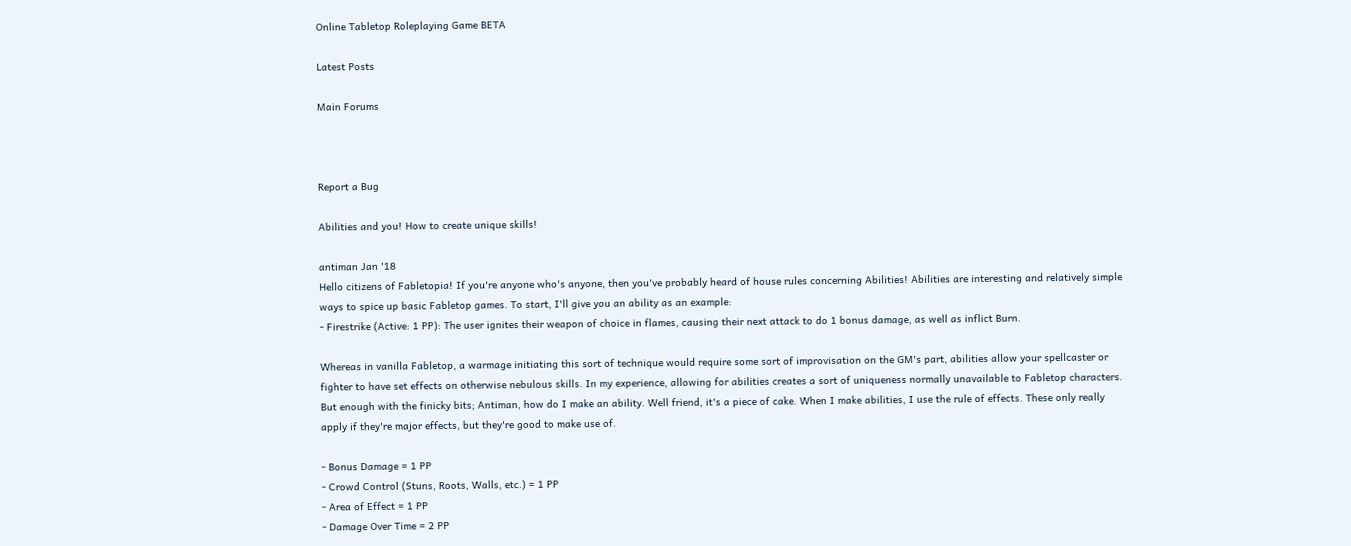Online Tabletop Roleplaying Game BETA

Latest Posts

Main Forums



Report a Bug

Abilities and you! How to create unique skills!

antiman Jan '18
Hello citizens of Fabletopia! If you're anyone who's anyone, then you've probably heard of house rules concerning Abilities! Abilities are interesting and relatively simple ways to spice up basic Fabletop games. To start, I'll give you an ability as an example:
- Firestrike (Active: 1 PP): The user ignites their weapon of choice in flames, causing their next attack to do 1 bonus damage, as well as inflict Burn.

Whereas in vanilla Fabletop, a warmage initiating this sort of technique would require some sort of improvisation on the GM's part, abilities allow your spellcaster or fighter to have set effects on otherwise nebulous skills. In my experience, allowing for abilities creates a sort of uniqueness normally unavailable to Fabletop characters. But enough with the finicky bits; Antiman, how do I make an ability. Well friend, it's a piece of cake. When I make abilities, I use the rule of effects. These only really apply if they're major effects, but they're good to make use of.

- Bonus Damage = 1 PP
- Crowd Control (Stuns, Roots, Walls, etc.) = 1 PP
- Area of Effect = 1 PP
- Damage Over Time = 2 PP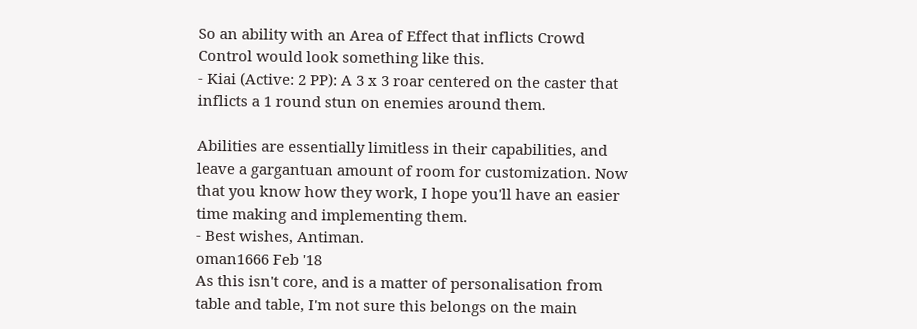So an ability with an Area of Effect that inflicts Crowd Control would look something like this.
- Kiai (Active: 2 PP): A 3 x 3 roar centered on the caster that inflicts a 1 round stun on enemies around them.

Abilities are essentially limitless in their capabilities, and leave a gargantuan amount of room for customization. Now that you know how they work, I hope you'll have an easier time making and implementing them.
- Best wishes, Antiman.
oman1666 Feb '18
As this isn't core, and is a matter of personalisation from table and table, I'm not sure this belongs on the main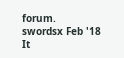forum.
swordsx Feb '18
It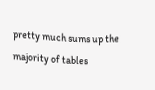pretty much sums up the majority of tables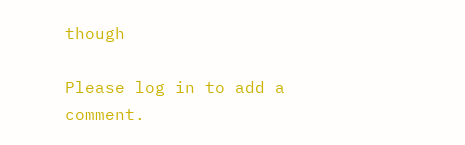though

Please log in to add a comment.